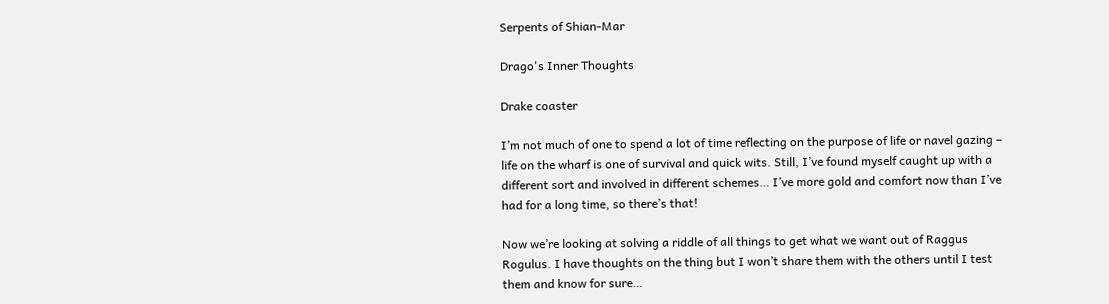Serpents of Shian-Mar

Drago's Inner Thoughts

Drake coaster

I’m not much of one to spend a lot of time reflecting on the purpose of life or navel gazing – life on the wharf is one of survival and quick wits. Still, I’ve found myself caught up with a different sort and involved in different schemes… I’ve more gold and comfort now than I’ve had for a long time, so there’s that!

Now we’re looking at solving a riddle of all things to get what we want out of Raggus Rogulus. I have thoughts on the thing but I won’t share them with the others until I test them and know for sure…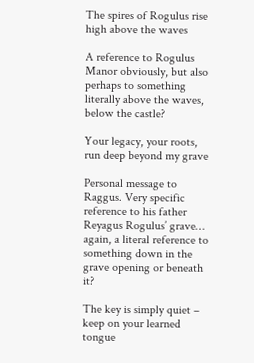The spires of Rogulus rise high above the waves

A reference to Rogulus Manor obviously, but also perhaps to something literally above the waves, below the castle?

Your legacy, your roots, run deep beyond my grave

Personal message to Raggus. Very specific reference to his father Reyagus Rogulus’ grave… again, a literal reference to something down in the grave opening or beneath it?

The key is simply quiet – keep on your learned tongue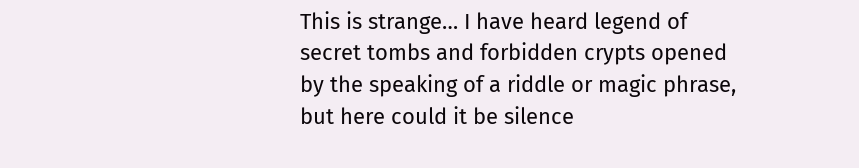This is strange… I have heard legend of secret tombs and forbidden crypts opened by the speaking of a riddle or magic phrase, but here could it be silence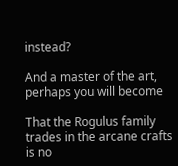instead?

And a master of the art, perhaps you will become

That the Rogulus family trades in the arcane crafts is no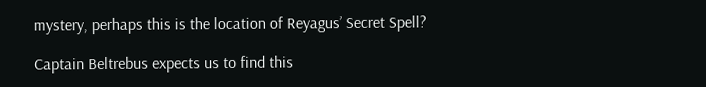mystery, perhaps this is the location of Reyagus’ Secret Spell?

Captain Beltrebus expects us to find this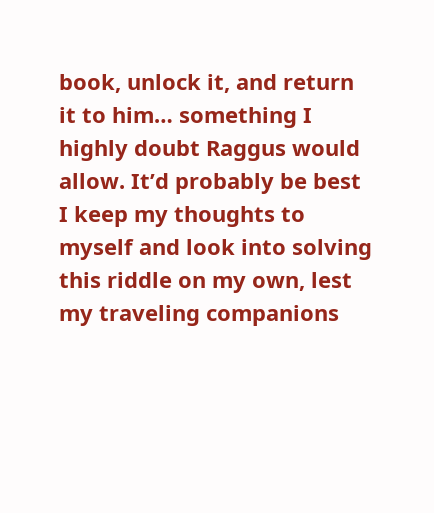book, unlock it, and return it to him… something I highly doubt Raggus would allow. It’d probably be best I keep my thoughts to myself and look into solving this riddle on my own, lest my traveling companions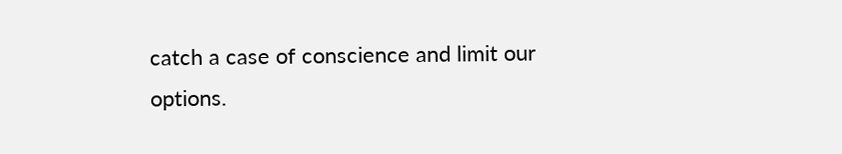catch a case of conscience and limit our options.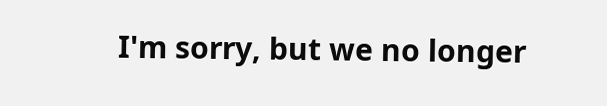I'm sorry, but we no longer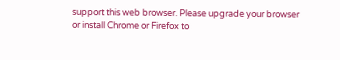support this web browser. Please upgrade your browser or install Chrome or Firefox to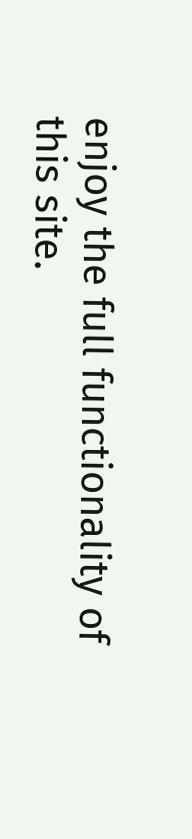enjoy the full functionality of this site.